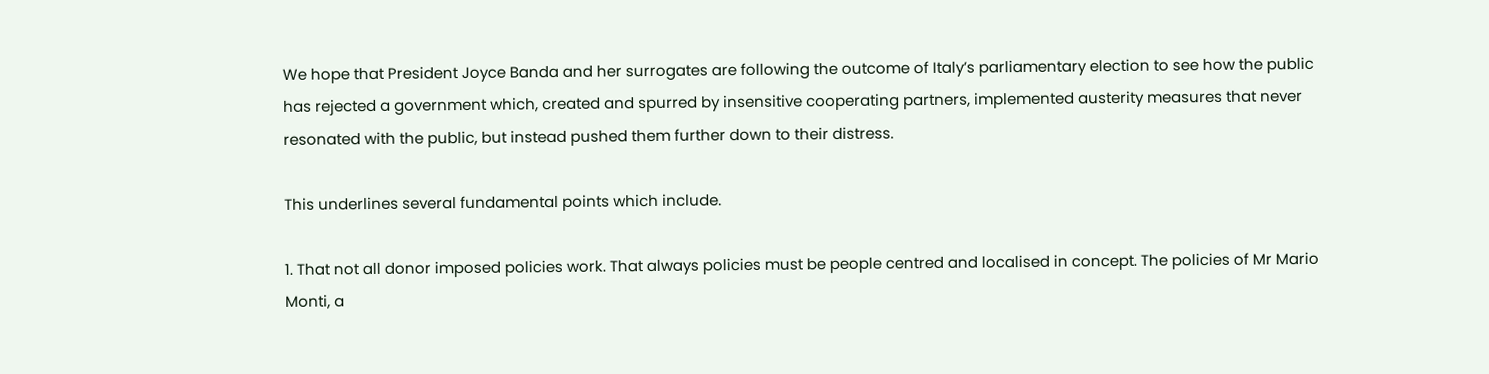We hope that President Joyce Banda and her surrogates are following the outcome of Italy’s parliamentary election to see how the public has rejected a government which, created and spurred by insensitive cooperating partners, implemented austerity measures that never resonated with the public, but instead pushed them further down to their distress.

This underlines several fundamental points which include.

1. That not all donor imposed policies work. That always policies must be people centred and localised in concept. The policies of Mr Mario Monti, a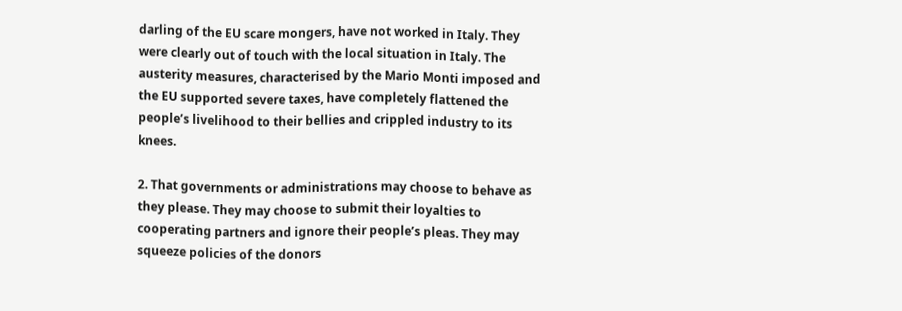darling of the EU scare mongers, have not worked in Italy. They were clearly out of touch with the local situation in Italy. The austerity measures, characterised by the Mario Monti imposed and the EU supported severe taxes, have completely flattened the people’s livelihood to their bellies and crippled industry to its knees.

2. That governments or administrations may choose to behave as they please. They may choose to submit their loyalties to cooperating partners and ignore their people’s pleas. They may squeeze policies of the donors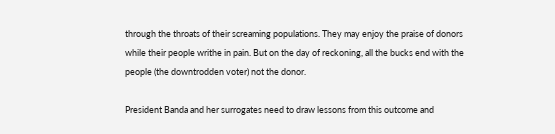through the throats of their screaming populations. They may enjoy the praise of donors while their people writhe in pain. But on the day of reckoning, all the bucks end with the people (the downtrodden voter) not the donor.

President Banda and her surrogates need to draw lessons from this outcome and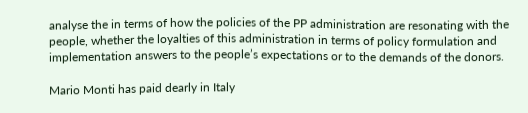analyse the in terms of how the policies of the PP administration are resonating with the people, whether the loyalties of this administration in terms of policy formulation and implementation answers to the people’s expectations or to the demands of the donors.

Mario Monti has paid dearly in Italy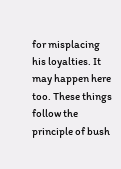for misplacing his loyalties. It may happen here too. These things follow the principle of bush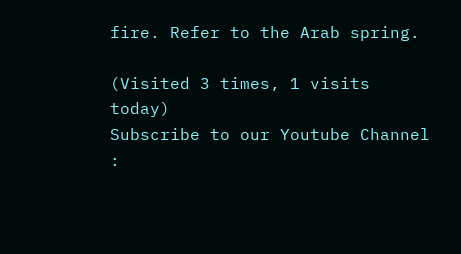fire. Refer to the Arab spring.

(Visited 3 times, 1 visits today)
Subscribe to our Youtube Channel :